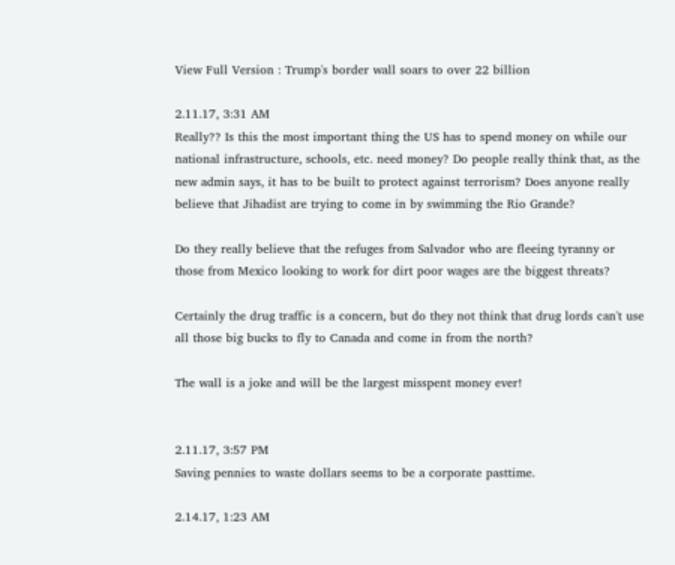View Full Version : Trump's border wall soars to over 22 billion

2.11.17, 3:31 AM
Really?? Is this the most important thing the US has to spend money on while our national infrastructure, schools, etc. need money? Do people really think that, as the new admin says, it has to be built to protect against terrorism? Does anyone really believe that Jihadist are trying to come in by swimming the Rio Grande?

Do they really believe that the refuges from Salvador who are fleeing tyranny or those from Mexico looking to work for dirt poor wages are the biggest threats?

Certainly the drug traffic is a concern, but do they not think that drug lords can't use all those big bucks to fly to Canada and come in from the north?

The wall is a joke and will be the largest misspent money ever!


2.11.17, 3:57 PM
Saving pennies to waste dollars seems to be a corporate pasttime.

2.14.17, 1:23 AM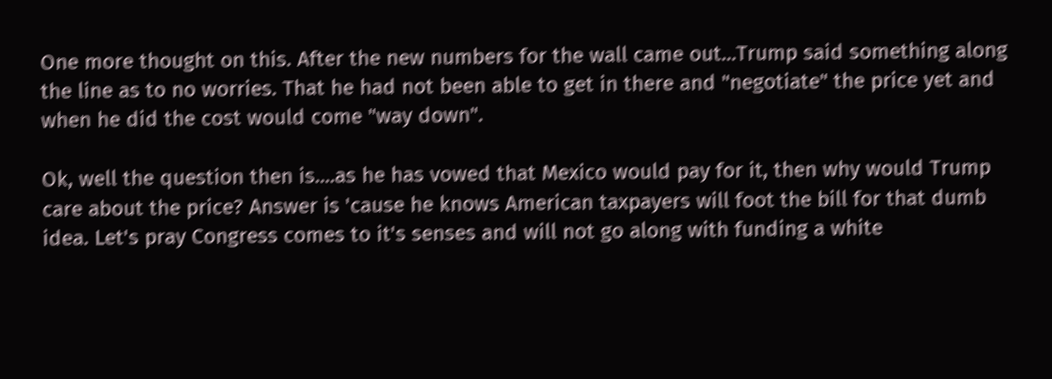One more thought on this. After the new numbers for the wall came out...Trump said something along the line as to no worries. That he had not been able to get in there and "negotiate" the price yet and when he did the cost would come "way down".

Ok, well the question then is....as he has vowed that Mexico would pay for it, then why would Trump care about the price? Answer is 'cause he knows American taxpayers will foot the bill for that dumb idea. Let's pray Congress comes to it's senses and will not go along with funding a white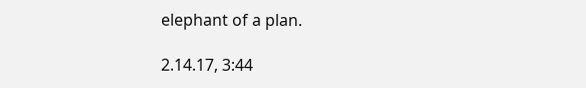elephant of a plan.

2.14.17, 3:44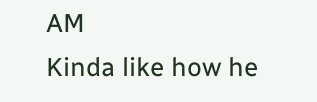AM
Kinda like how he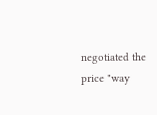negotiated the price "way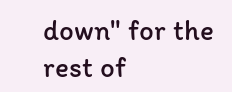down" for the rest of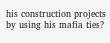his construction projects by using his mafia ties?